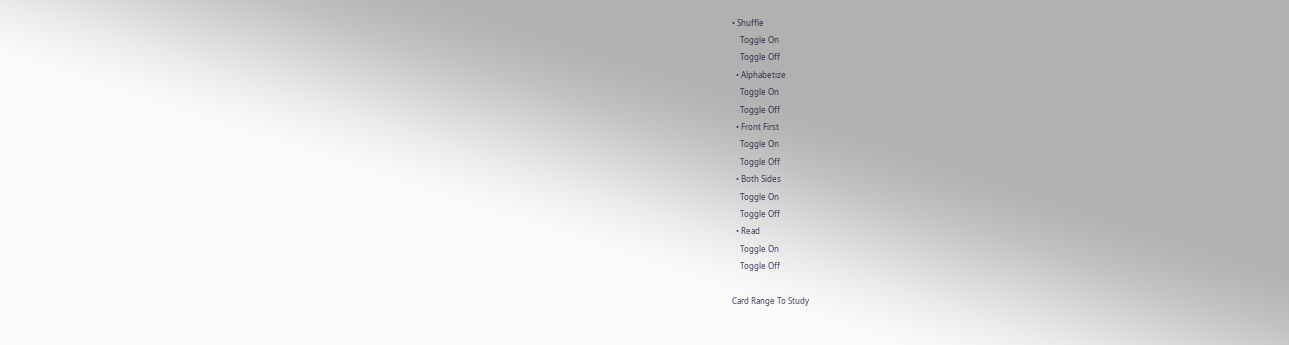• Shuffle
    Toggle On
    Toggle Off
  • Alphabetize
    Toggle On
    Toggle Off
  • Front First
    Toggle On
    Toggle Off
  • Both Sides
    Toggle On
    Toggle Off
  • Read
    Toggle On
    Toggle Off

Card Range To Study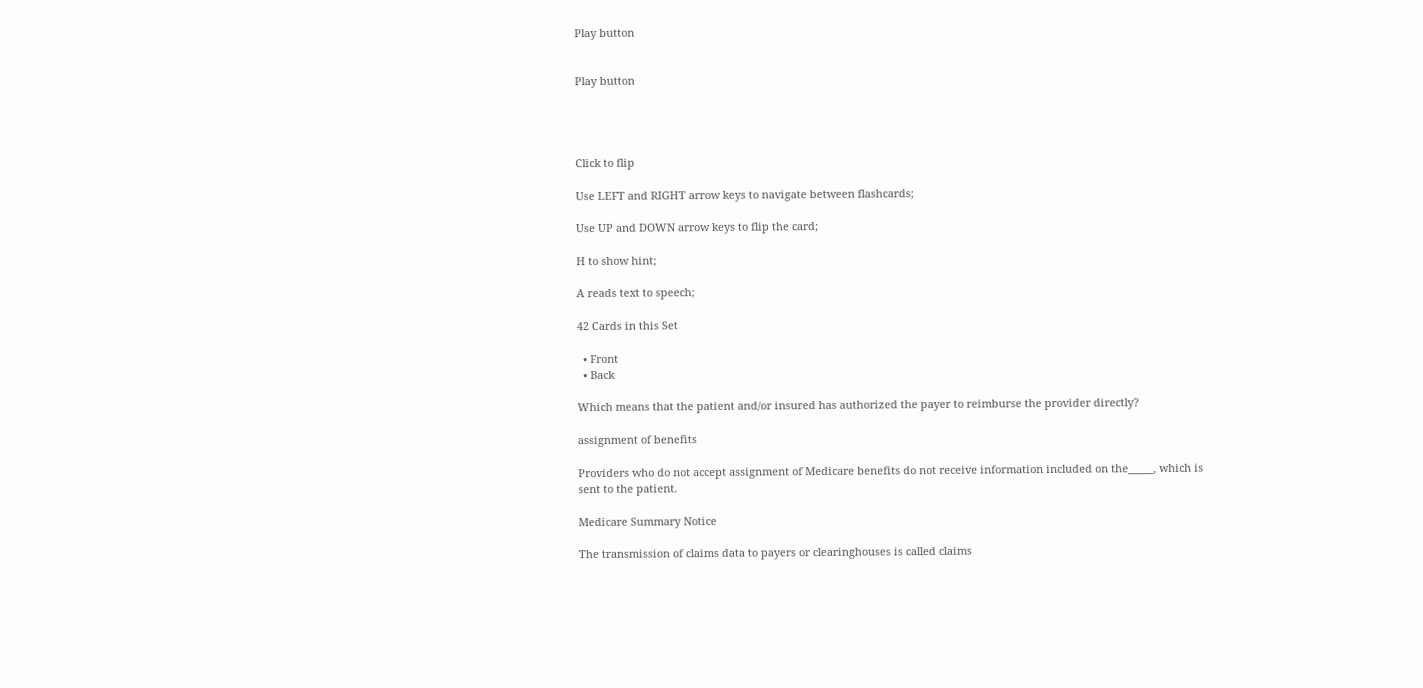Play button


Play button




Click to flip

Use LEFT and RIGHT arrow keys to navigate between flashcards;

Use UP and DOWN arrow keys to flip the card;

H to show hint;

A reads text to speech;

42 Cards in this Set

  • Front
  • Back

Which means that the patient and/or insured has authorized the payer to reimburse the provider directly?

assignment of benefits

Providers who do not accept assignment of Medicare benefits do not receive information included on the_____, which is sent to the patient.

Medicare Summary Notice

The transmission of claims data to payers or clearinghouses is called claims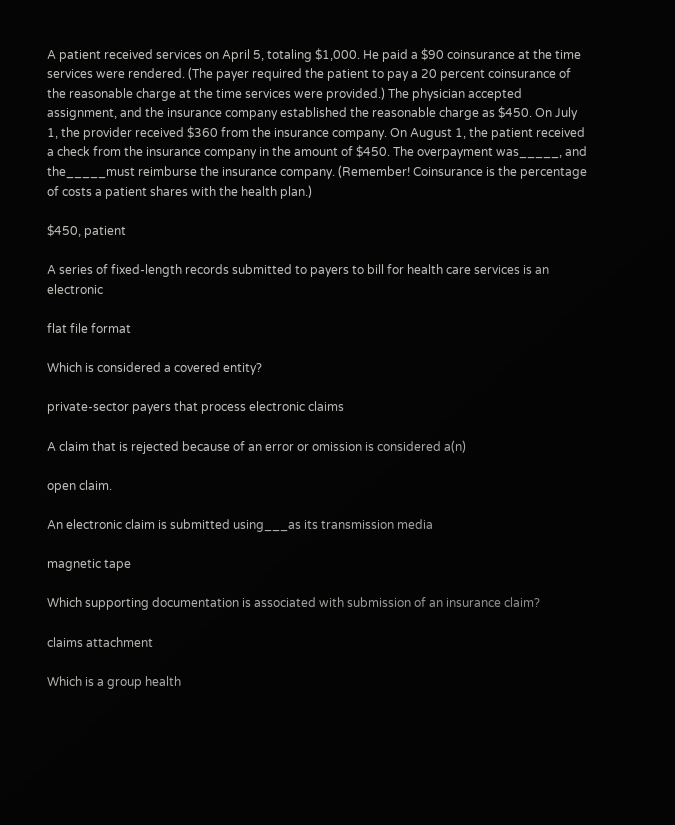A patient received services on April 5, totaling $1,000. He paid a $90 coinsurance at the time services were rendered. (The payer required the patient to pay a 20 percent coinsurance of the reasonable charge at the time services were provided.) The physician accepted assignment, and the insurance company established the reasonable charge as $450. On July 1, the provider received $360 from the insurance company. On August 1, the patient received a check from the insurance company in the amount of $450. The overpayment was_____, and the_____must reimburse the insurance company. (Remember! Coinsurance is the percentage of costs a patient shares with the health plan.)

$450, patient

A series of fixed-length records submitted to payers to bill for health care services is an electronic

flat file format

Which is considered a covered entity?

private-sector payers that process electronic claims

A claim that is rejected because of an error or omission is considered a(n)

open claim.

An electronic claim is submitted using___as its transmission media

magnetic tape

Which supporting documentation is associated with submission of an insurance claim?

claims attachment

Which is a group health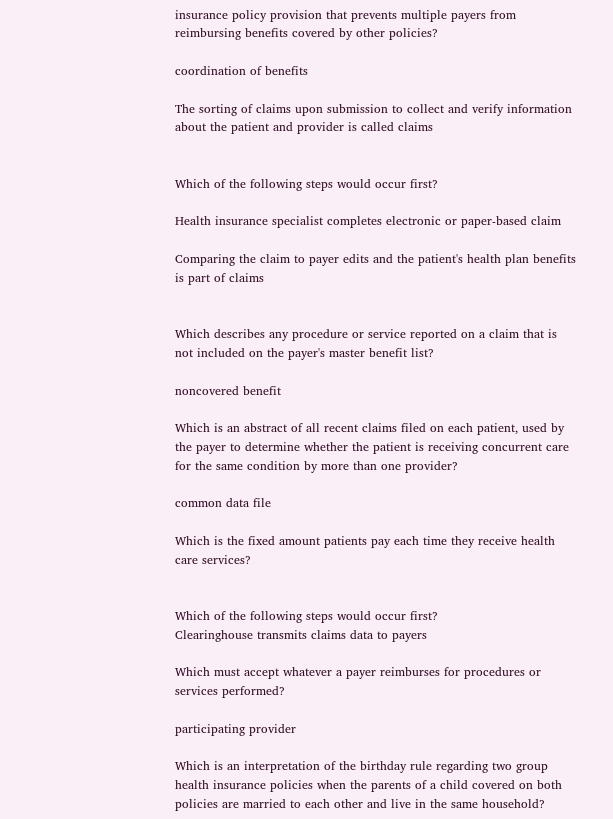insurance policy provision that prevents multiple payers from reimbursing benefits covered by other policies?

coordination of benefits

The sorting of claims upon submission to collect and verify information about the patient and provider is called claims


Which of the following steps would occur first?

Health insurance specialist completes electronic or paper-based claim

Comparing the claim to payer edits and the patient's health plan benefits is part of claims


Which describes any procedure or service reported on a claim that is not included on the payer's master benefit list?

noncovered benefit

Which is an abstract of all recent claims filed on each patient, used by the payer to determine whether the patient is receiving concurrent care for the same condition by more than one provider?

common data file

Which is the fixed amount patients pay each time they receive health care services?


Which of the following steps would occur first?
Clearinghouse transmits claims data to payers

Which must accept whatever a payer reimburses for procedures or services performed?

participating provider

Which is an interpretation of the birthday rule regarding two group health insurance policies when the parents of a child covered on both policies are married to each other and live in the same household?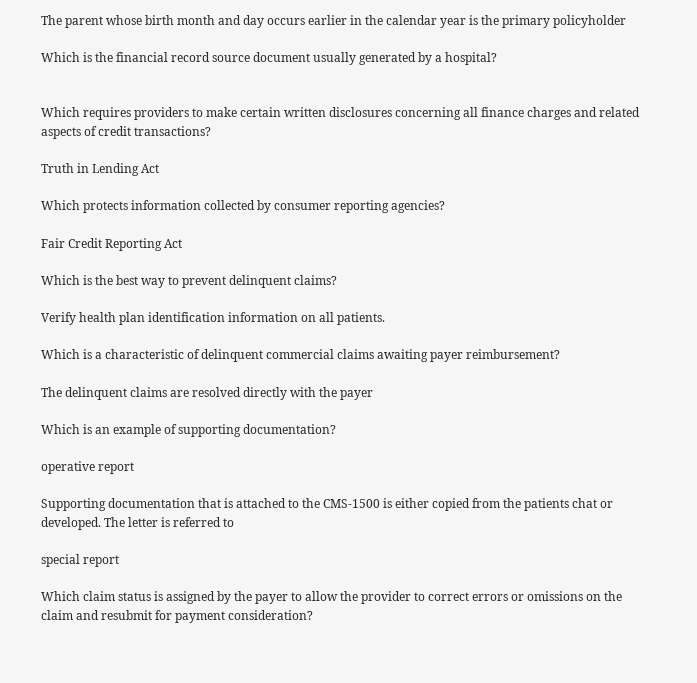The parent whose birth month and day occurs earlier in the calendar year is the primary policyholder

Which is the financial record source document usually generated by a hospital?


Which requires providers to make certain written disclosures concerning all finance charges and related aspects of credit transactions?

Truth in Lending Act

Which protects information collected by consumer reporting agencies?

Fair Credit Reporting Act

Which is the best way to prevent delinquent claims?

Verify health plan identification information on all patients.

Which is a characteristic of delinquent commercial claims awaiting payer reimbursement?

The delinquent claims are resolved directly with the payer

Which is an example of supporting documentation?

operative report

Supporting documentation that is attached to the CMS-1500 is either copied from the patients chat or developed. The letter is referred to

special report

Which claim status is assigned by the payer to allow the provider to correct errors or omissions on the claim and resubmit for payment consideration?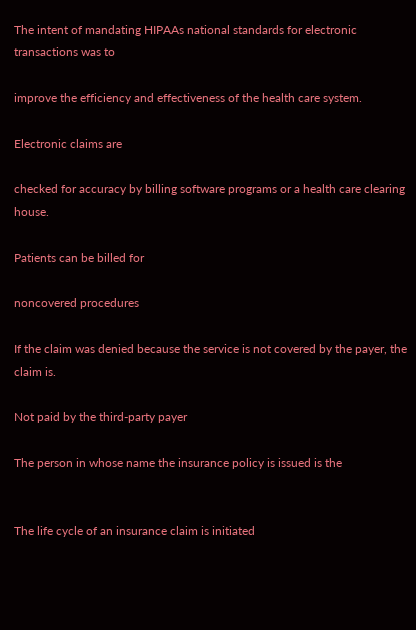The intent of mandating HIPAAs national standards for electronic transactions was to

improve the efficiency and effectiveness of the health care system.

Electronic claims are

checked for accuracy by billing software programs or a health care clearing house.

Patients can be billed for

noncovered procedures

If the claim was denied because the service is not covered by the payer, the claim is.

Not paid by the third-party payer

The person in whose name the insurance policy is issued is the


The life cycle of an insurance claim is initiated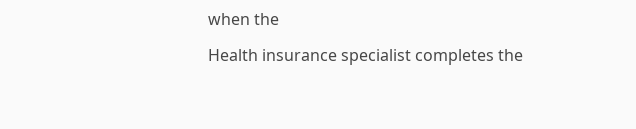when the

Health insurance specialist completes the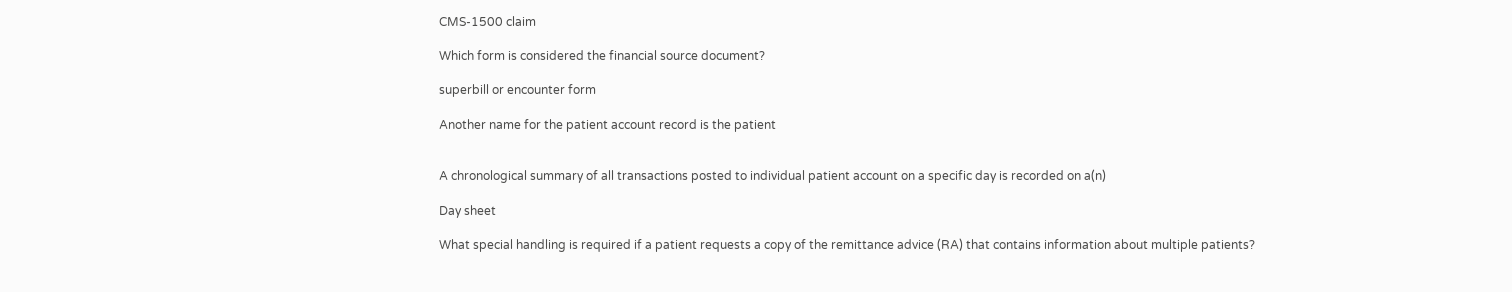CMS-1500 claim

Which form is considered the financial source document?

superbill or encounter form

Another name for the patient account record is the patient


A chronological summary of all transactions posted to individual patient account on a specific day is recorded on a(n)

Day sheet

What special handling is required if a patient requests a copy of the remittance advice (RA) that contains information about multiple patients?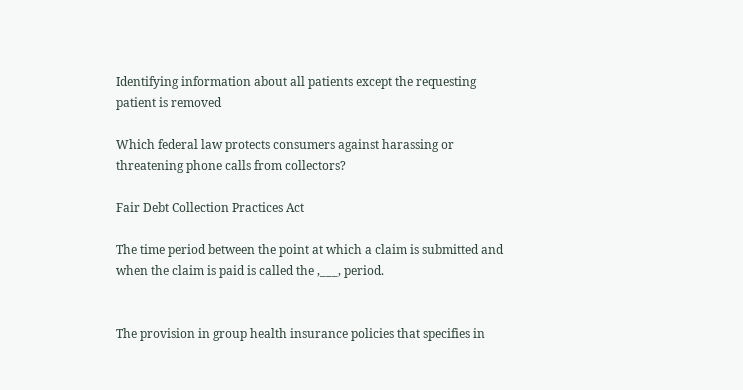Identifying information about all patients except the requesting patient is removed

Which federal law protects consumers against harassing or threatening phone calls from collectors?

Fair Debt Collection Practices Act

The time period between the point at which a claim is submitted and when the claim is paid is called the ,___, period.


The provision in group health insurance policies that specifies in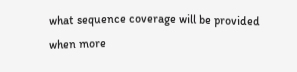what sequence coverage will be provided when more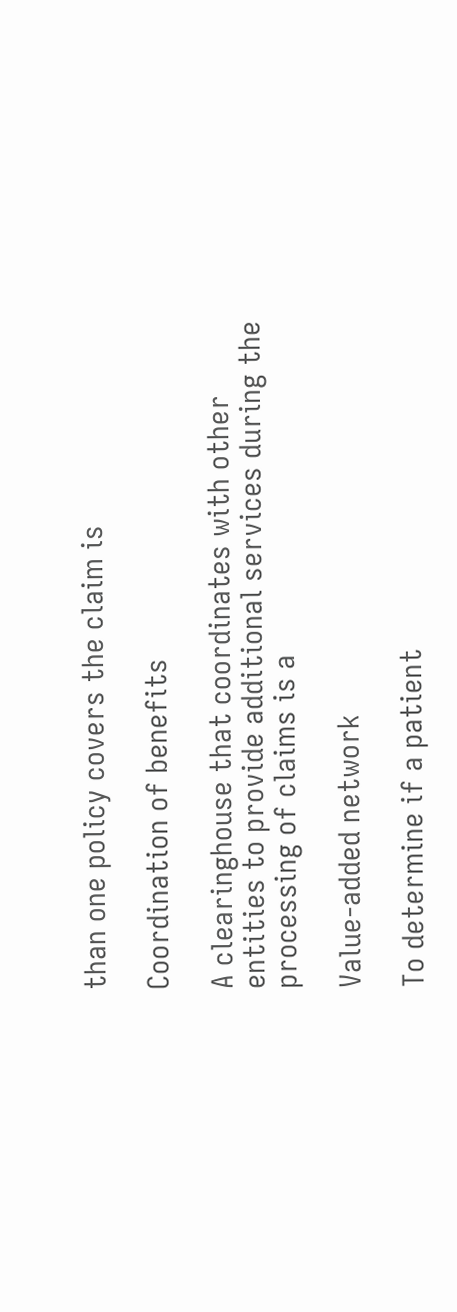than one policy covers the claim is

Coordination of benefits

A clearinghouse that coordinates with other entities to provide additional services during the processing of claims is a

Value-added network

To determine if a patient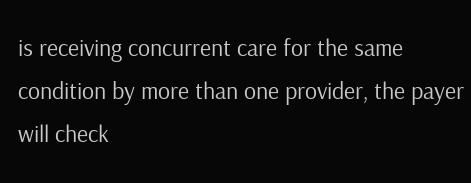is receiving concurrent care for the same condition by more than one provider, the payer will check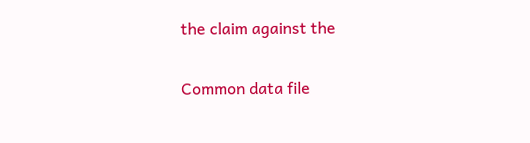the claim against the

Common data file